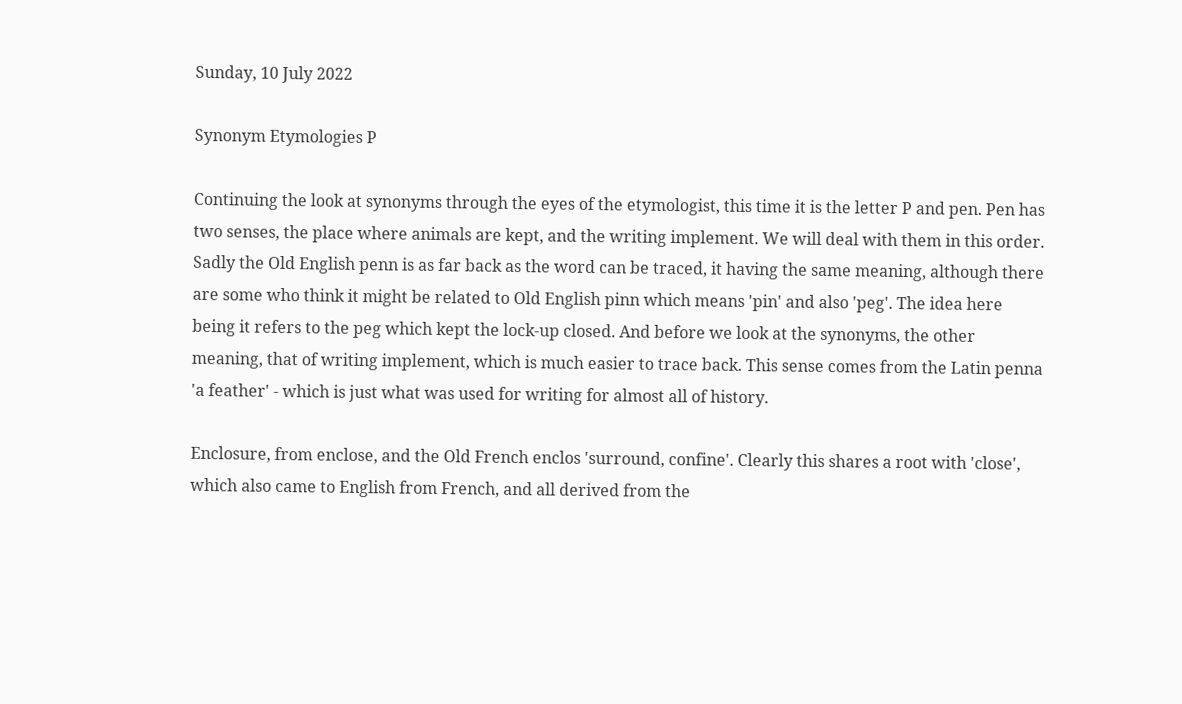Sunday, 10 July 2022

Synonym Etymologies P

Continuing the look at synonyms through the eyes of the etymologist, this time it is the letter P and pen. Pen has two senses, the place where animals are kept, and the writing implement. We will deal with them in this order. Sadly the Old English penn is as far back as the word can be traced, it having the same meaning, although there are some who think it might be related to Old English pinn which means 'pin' and also 'peg'. The idea here being it refers to the peg which kept the lock-up closed. And before we look at the synonyms, the other meaning, that of writing implement, which is much easier to trace back. This sense comes from the Latin penna 'a feather' - which is just what was used for writing for almost all of history.

Enclosure, from enclose, and the Old French enclos 'surround, confine'. Clearly this shares a root with 'close', which also came to English from French, and all derived from the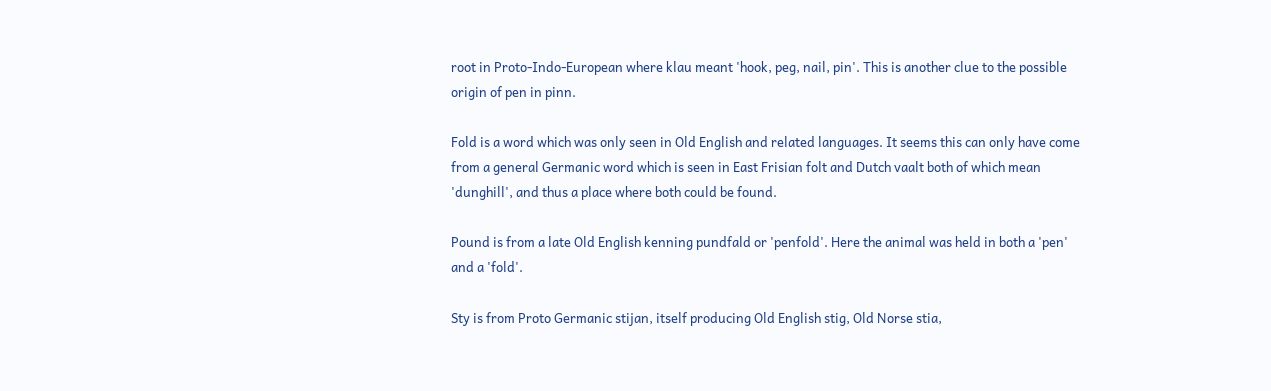root in Proto-Indo-European where klau meant 'hook, peg, nail, pin'. This is another clue to the possible origin of pen in pinn.

Fold is a word which was only seen in Old English and related languages. It seems this can only have come from a general Germanic word which is seen in East Frisian folt and Dutch vaalt both of which mean 'dunghill', and thus a place where both could be found.

Pound is from a late Old English kenning pundfald or 'penfold'. Here the animal was held in both a 'pen' and a 'fold'.

Sty is from Proto Germanic stijan, itself producing Old English stig, Old Norse stia,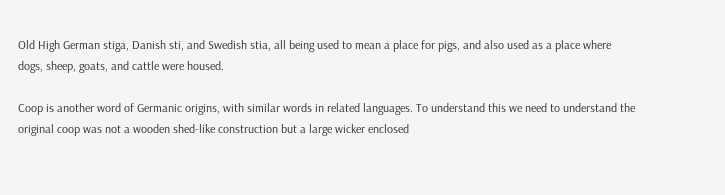Old High German stiga, Danish sti, and Swedish stia, all being used to mean a place for pigs, and also used as a place where dogs, sheep, goats, and cattle were housed.

Coop is another word of Germanic origins, with similar words in related languages. To understand this we need to understand the original coop was not a wooden shed-like construction but a large wicker enclosed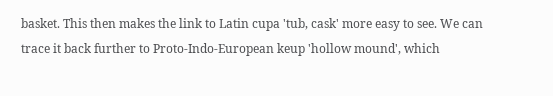basket. This then makes the link to Latin cupa 'tub, cask' more easy to see. We can trace it back further to Proto-Indo-European keup 'hollow mound', which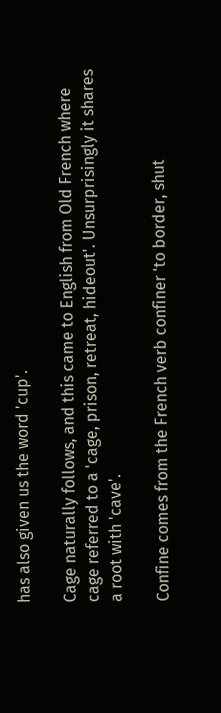has also given us the word 'cup'.

Cage naturally follows, and this came to English from Old French where cage referred to a 'cage, prison, retreat, hideout'. Unsurprisingly it shares a root with 'cave'.

Confine comes from the French verb confiner 'to border, shut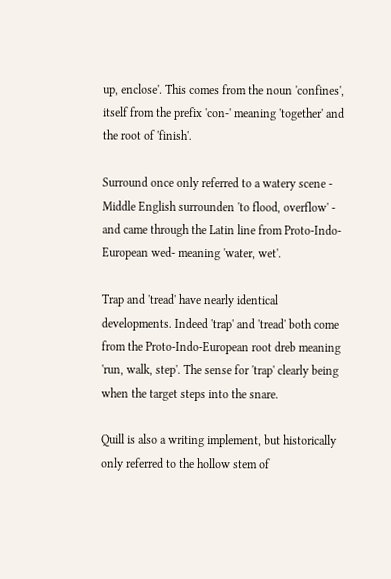up, enclose'. This comes from the noun 'confines', itself from the prefix 'con-' meaning 'together' and the root of 'finish'.

Surround once only referred to a watery scene - Middle English surrounden 'to flood, overflow' - and came through the Latin line from Proto-Indo-European wed- meaning 'water, wet'.

Trap and 'tread' have nearly identical developments. Indeed 'trap' and 'tread' both come from the Proto-Indo-European root dreb meaning 'run, walk, step'. The sense for 'trap' clearly being when the target steps into the snare.

Quill is also a writing implement, but historically only referred to the hollow stem of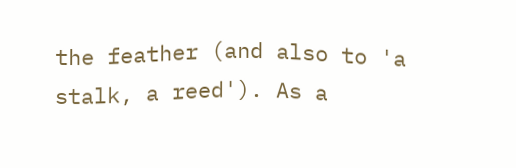the feather (and also to 'a stalk, a reed'). As a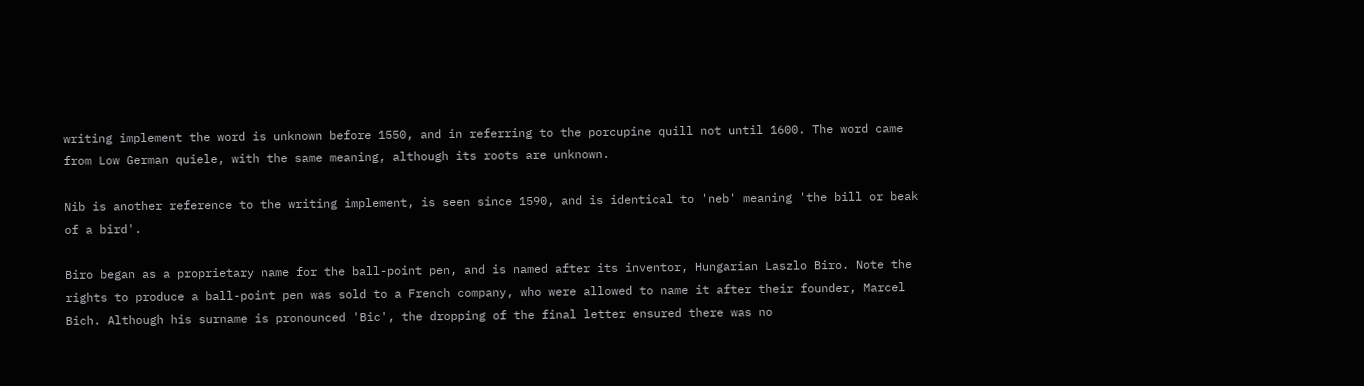writing implement the word is unknown before 1550, and in referring to the porcupine quill not until 1600. The word came from Low German quiele, with the same meaning, although its roots are unknown.

Nib is another reference to the writing implement, is seen since 1590, and is identical to 'neb' meaning 'the bill or beak of a bird'.

Biro began as a proprietary name for the ball-point pen, and is named after its inventor, Hungarian Laszlo Biro. Note the rights to produce a ball-point pen was sold to a French company, who were allowed to name it after their founder, Marcel Bich. Although his surname is pronounced 'Bic', the dropping of the final letter ensured there was no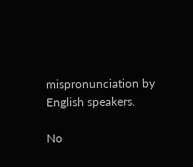mispronunciation by English speakers.

No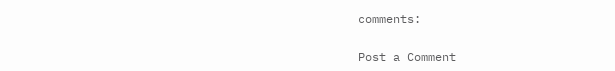comments:

Post a Comment